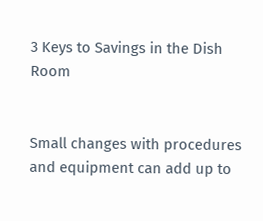3 Keys to Savings in the Dish Room


Small changes with procedures and equipment can add up to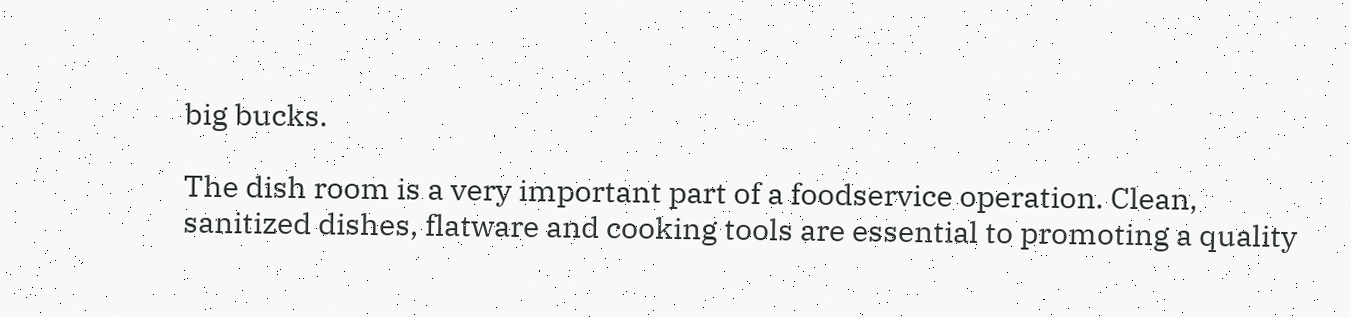big bucks.

The dish room is a very important part of a foodservice operation. Clean, sanitized dishes, flatware and cooking tools are essential to promoting a quality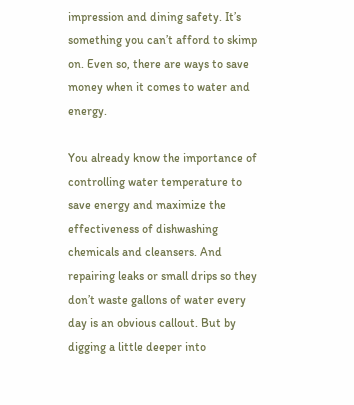impression and dining safety. It’s something you can’t afford to skimp on. Even so, there are ways to save money when it comes to water and energy.

You already know the importance of controlling water temperature to save energy and maximize the effectiveness of dishwashing chemicals and cleansers. And repairing leaks or small drips so they don’t waste gallons of water every day is an obvious callout. But by digging a little deeper into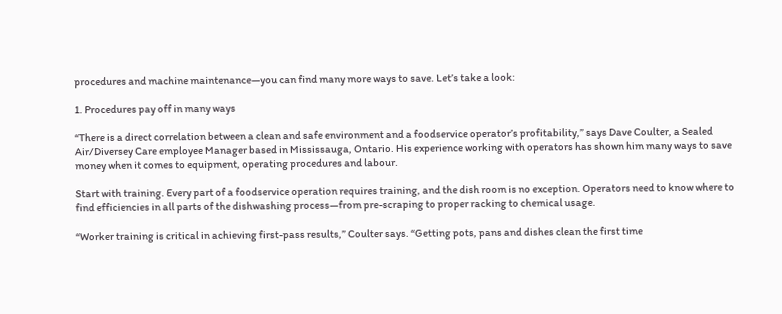procedures and machine maintenance—you can find many more ways to save. Let’s take a look:

1. Procedures pay off in many ways

“There is a direct correlation between a clean and safe environment and a foodservice operator’s profitability,” says Dave Coulter, a Sealed Air/Diversey Care employee Manager based in Mississauga, Ontario. His experience working with operators has shown him many ways to save money when it comes to equipment, operating procedures and labour.

Start with training. Every part of a foodservice operation requires training, and the dish room is no exception. Operators need to know where to find efficiencies in all parts of the dishwashing process—from pre-scraping to proper racking to chemical usage.

“Worker training is critical in achieving first-pass results,” Coulter says. “Getting pots, pans and dishes clean the first time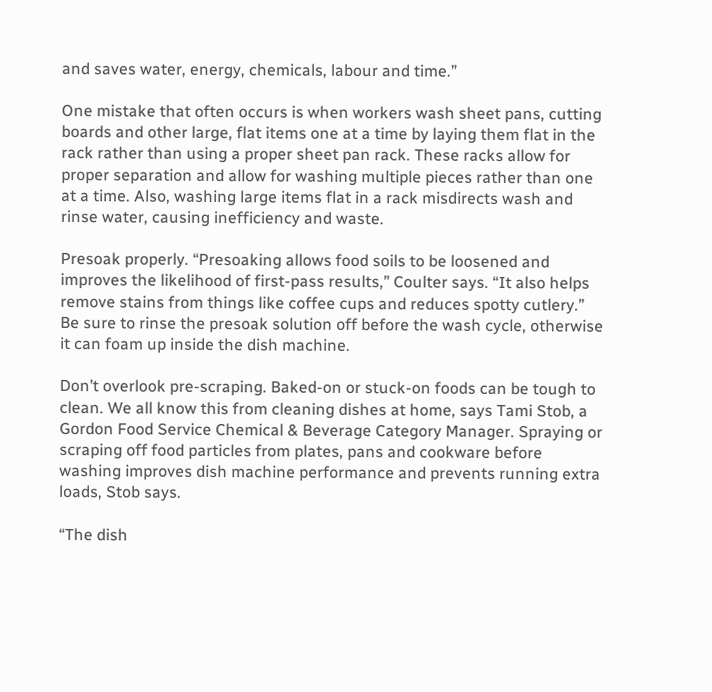and saves water, energy, chemicals, labour and time.”

One mistake that often occurs is when workers wash sheet pans, cutting boards and other large, flat items one at a time by laying them flat in the rack rather than using a proper sheet pan rack. These racks allow for proper separation and allow for washing multiple pieces rather than one at a time. Also, washing large items flat in a rack misdirects wash and rinse water, causing inefficiency and waste.

Presoak properly. “Presoaking allows food soils to be loosened and improves the likelihood of first-pass results,” Coulter says. “It also helps remove stains from things like coffee cups and reduces spotty cutlery.” Be sure to rinse the presoak solution off before the wash cycle, otherwise it can foam up inside the dish machine.

Don’t overlook pre-scraping. Baked-on or stuck-on foods can be tough to clean. We all know this from cleaning dishes at home, says Tami Stob, a Gordon Food Service Chemical & Beverage Category Manager. Spraying or scraping off food particles from plates, pans and cookware before washing improves dish machine performance and prevents running extra loads, Stob says.

“The dish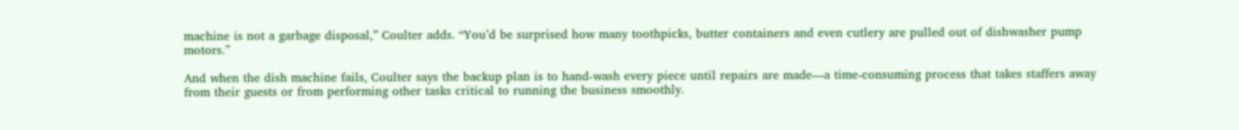machine is not a garbage disposal,” Coulter adds. “You’d be surprised how many toothpicks, butter containers and even cutlery are pulled out of dishwasher pump motors.”

And when the dish machine fails, Coulter says the backup plan is to hand-wash every piece until repairs are made—a time-consuming process that takes staffers away from their guests or from performing other tasks critical to running the business smoothly.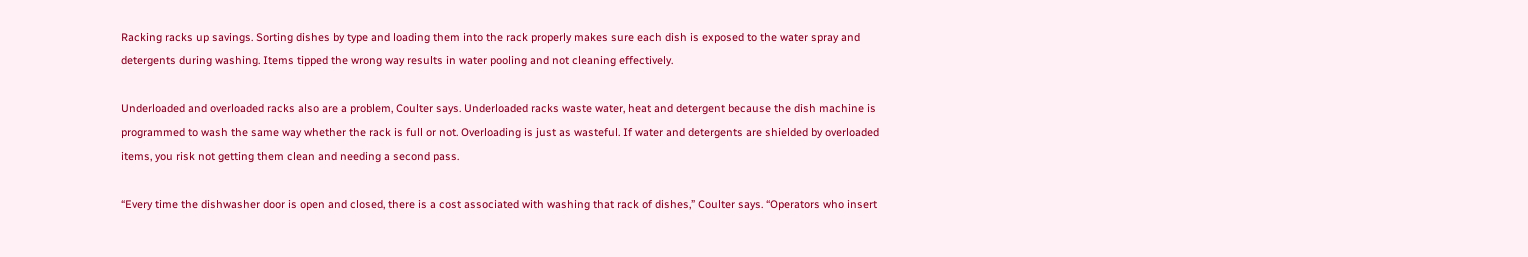Racking racks up savings. Sorting dishes by type and loading them into the rack properly makes sure each dish is exposed to the water spray and detergents during washing. Items tipped the wrong way results in water pooling and not cleaning effectively.

Underloaded and overloaded racks also are a problem, Coulter says. Underloaded racks waste water, heat and detergent because the dish machine is programmed to wash the same way whether the rack is full or not. Overloading is just as wasteful. If water and detergents are shielded by overloaded items, you risk not getting them clean and needing a second pass.

“Every time the dishwasher door is open and closed, there is a cost associated with washing that rack of dishes,” Coulter says. “Operators who insert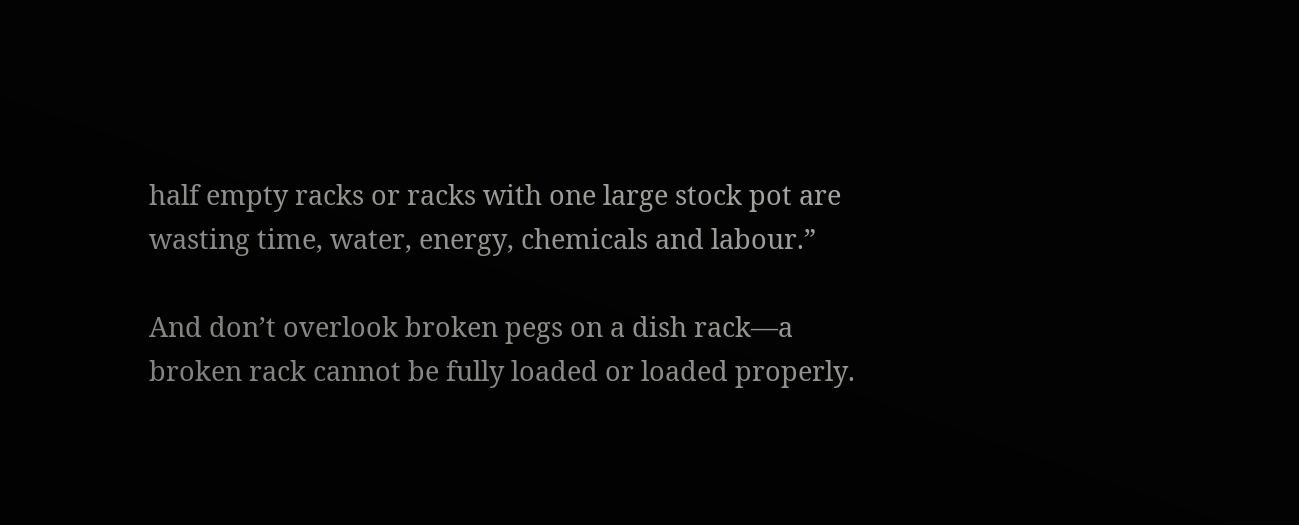half empty racks or racks with one large stock pot are wasting time, water, energy, chemicals and labour.”

And don’t overlook broken pegs on a dish rack—a broken rack cannot be fully loaded or loaded properly.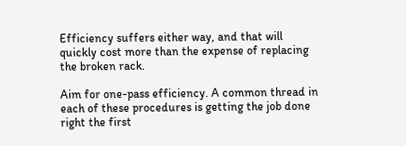Efficiency suffers either way, and that will quickly cost more than the expense of replacing the broken rack.

Aim for one-pass efficiency. A common thread in each of these procedures is getting the job done right the first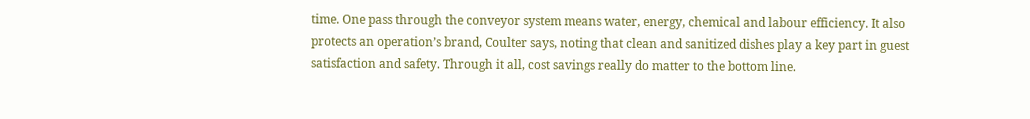time. One pass through the conveyor system means water, energy, chemical and labour efficiency. It also protects an operation’s brand, Coulter says, noting that clean and sanitized dishes play a key part in guest satisfaction and safety. Through it all, cost savings really do matter to the bottom line.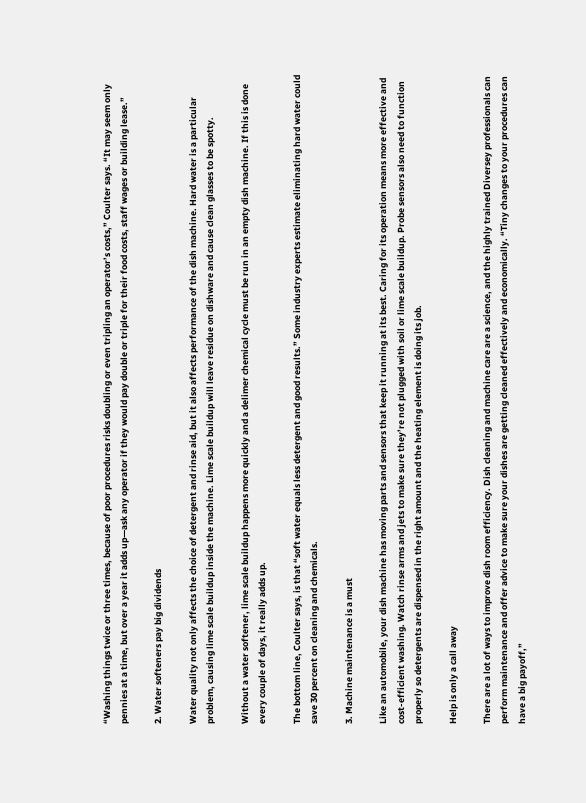“Washing things twice or three times, because of poor procedures risks doubling or even tripling an operator’s costs,” Coulter says. “It may seem only pennies at a time, but over a year it adds up—ask any operator if they would pay double or triple for their food costs, staff wages or building lease.”

2. Water softeners pay big dividends

Water quality not only affects the choice of detergent and rinse aid, but it also affects performance of the dish machine. Hard water is a particular problem, causing lime scale buildup inside the machine. Lime scale buildup will leave residue on dishware and cause clean glasses to be spotty.

Without a water softener, lime scale buildup happens more quickly and a delimer chemical cycle must be run in an empty dish machine. If this is done every couple of days, it really adds up.

The bottom line, Coulter says, is that “soft water equals less detergent and good results.” Some industry experts estimate eliminating hard water could save 30 percent on cleaning and chemicals.

3. Machine maintenance is a must

Like an automobile, your dish machine has moving parts and sensors that keep it running at its best. Caring for its operation means more effective and cost-efficient washing. Watch rinse arms and jets to make sure they’re not plugged with soil or lime scale buildup. Probe sensors also need to function properly so detergents are dispensed in the right amount and the heating element is doing its job.

Help is only a call away

There are a lot of ways to improve dish room efficiency. Dish cleaning and machine care are a science, and the highly trained Diversey professionals can perform maintenance and offer advice to make sure your dishes are getting cleaned effectively and economically. “Tiny changes to your procedures can have a big payoff,”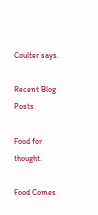Coulter says.

Recent Blog Posts

Food for thought.

Food Comes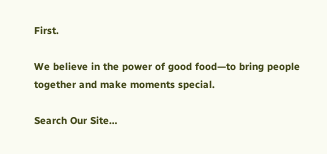First.

We believe in the power of good food—to bring people together and make moments special.

Search Our Site…